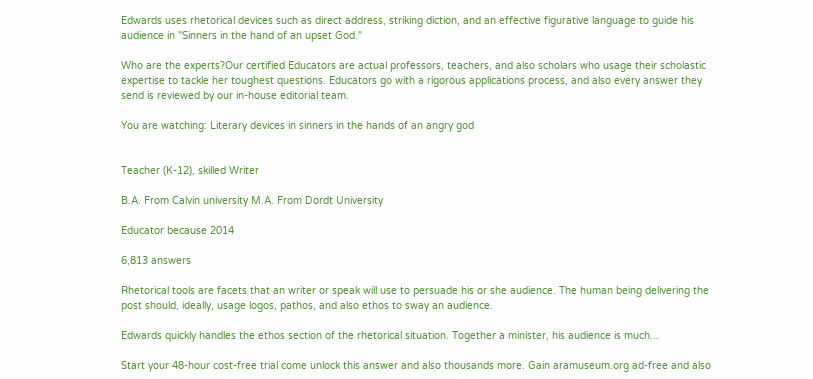Edwards uses rhetorical devices such as direct address, striking diction, and an effective figurative language to guide his audience in "Sinners in the hand of an upset God."

Who are the experts?Our certified Educators are actual professors, teachers, and also scholars who usage their scholastic expertise to tackle her toughest questions. Educators go with a rigorous applications process, and also every answer they send is reviewed by our in-house editorial team.

You are watching: Literary devices in sinners in the hands of an angry god


Teacher (K-12), skilled Writer

B.A. From Calvin university M.A. From Dordt University

Educator because 2014

6,813 answers

Rhetorical tools are facets that an writer or speak will use to persuade his or she audience. The human being delivering the post should, ideally, usage logos, pathos, and also ethos to sway an audience.

Edwards quickly handles the ethos section of the rhetorical situation. Together a minister, his audience is much...

Start your 48-hour cost-free trial come unlock this answer and also thousands more. Gain aramuseum.org ad-free and also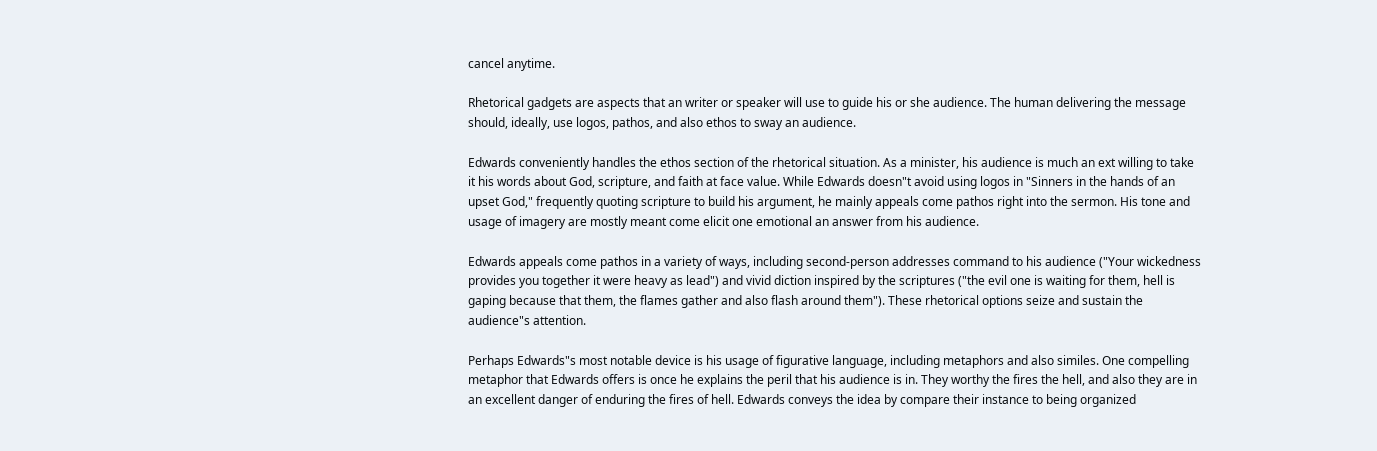cancel anytime.

Rhetorical gadgets are aspects that an writer or speaker will use to guide his or she audience. The human delivering the message should, ideally, use logos, pathos, and also ethos to sway an audience.

Edwards conveniently handles the ethos section of the rhetorical situation. As a minister, his audience is much an ext willing to take it his words about God, scripture, and faith at face value. While Edwards doesn"t avoid using logos in "Sinners in the hands of an upset God," frequently quoting scripture to build his argument, he mainly appeals come pathos right into the sermon. His tone and usage of imagery are mostly meant come elicit one emotional an answer from his audience.

Edwards appeals come pathos in a variety of ways, including second-person addresses command to his audience ("Your wickedness provides you together it were heavy as lead") and vivid diction inspired by the scriptures ("the evil one is waiting for them, hell is gaping because that them, the flames gather and also flash around them"). These rhetorical options seize and sustain the audience"s attention.

Perhaps Edwards"s most notable device is his usage of figurative language, including metaphors and also similes. One compelling metaphor that Edwards offers is once he explains the peril that his audience is in. They worthy the fires the hell, and also they are in an excellent danger of enduring the fires of hell. Edwards conveys the idea by compare their instance to being organized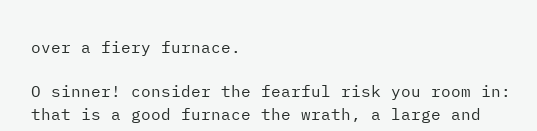over a fiery furnace.

O sinner! consider the fearful risk you room in: that is a good furnace the wrath, a large and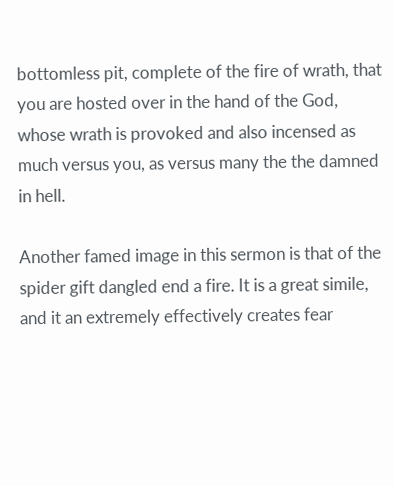bottomless pit, complete of the fire of wrath, that you are hosted over in the hand of the God, whose wrath is provoked and also incensed as much versus you, as versus many the the damned in hell.

Another famed image in this sermon is that of the spider gift dangled end a fire. It is a great simile, and it an extremely effectively creates fear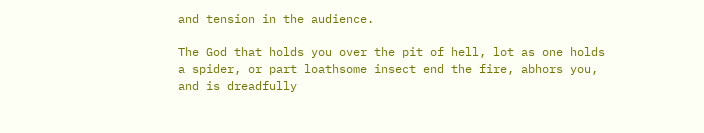and tension in the audience.

The God that holds you over the pit of hell, lot as one holds a spider, or part loathsome insect end the fire, abhors you, and is dreadfully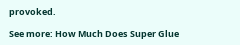provoked.

See more: How Much Does Super Glue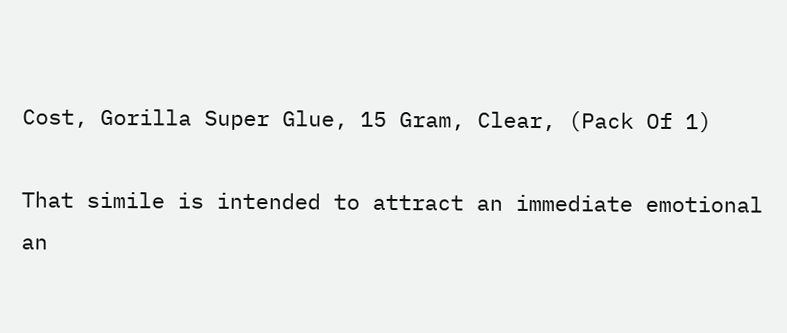Cost, Gorilla Super Glue, 15 Gram, Clear, (Pack Of 1)

That simile is intended to attract an immediate emotional an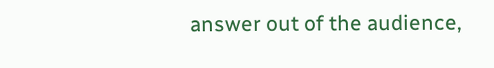answer out of the audience,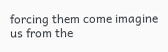forcing them come imagine us from the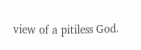view of a pitiless God.